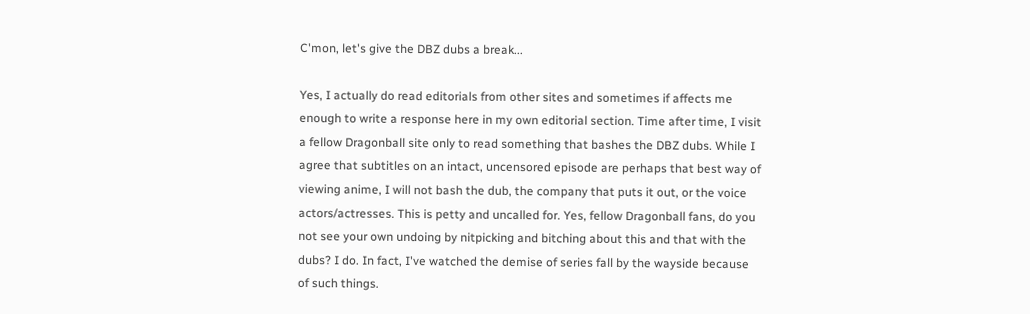C'mon, let's give the DBZ dubs a break...

Yes, I actually do read editorials from other sites and sometimes if affects me enough to write a response here in my own editorial section. Time after time, I visit a fellow Dragonball site only to read something that bashes the DBZ dubs. While I agree that subtitles on an intact, uncensored episode are perhaps that best way of viewing anime, I will not bash the dub, the company that puts it out, or the voice actors/actresses. This is petty and uncalled for. Yes, fellow Dragonball fans, do you not see your own undoing by nitpicking and bitching about this and that with the dubs? I do. In fact, I've watched the demise of series fall by the wayside because of such things.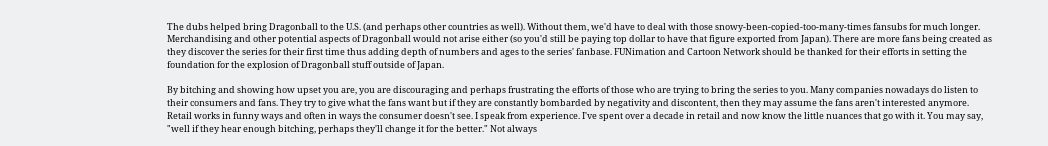The dubs helped bring Dragonball to the U.S. (and perhaps other countries as well). Without them, we'd have to deal with those snowy-been-copied-too-many-times fansubs for much longer. Merchandising and other potential aspects of Dragonball would not arise either (so you'd still be paying top dollar to have that figure exported from Japan). There are more fans being created as they discover the series for their first time thus adding depth of numbers and ages to the series' fanbase. FUNimation and Cartoon Network should be thanked for their efforts in setting the foundation for the explosion of Dragonball stuff outside of Japan.

By bitching and showing how upset you are, you are discouraging and perhaps frustrating the efforts of those who are trying to bring the series to you. Many companies nowadays do listen to their consumers and fans. They try to give what the fans want but if they are constantly bombarded by negativity and discontent, then they may assume the fans aren't interested anymore. Retail works in funny ways and often in ways the consumer doesn't see. I speak from experience. I've spent over a decade in retail and now know the little nuances that go with it. You may say, "well if they hear enough bitching, perhaps they'll change it for the better." Not always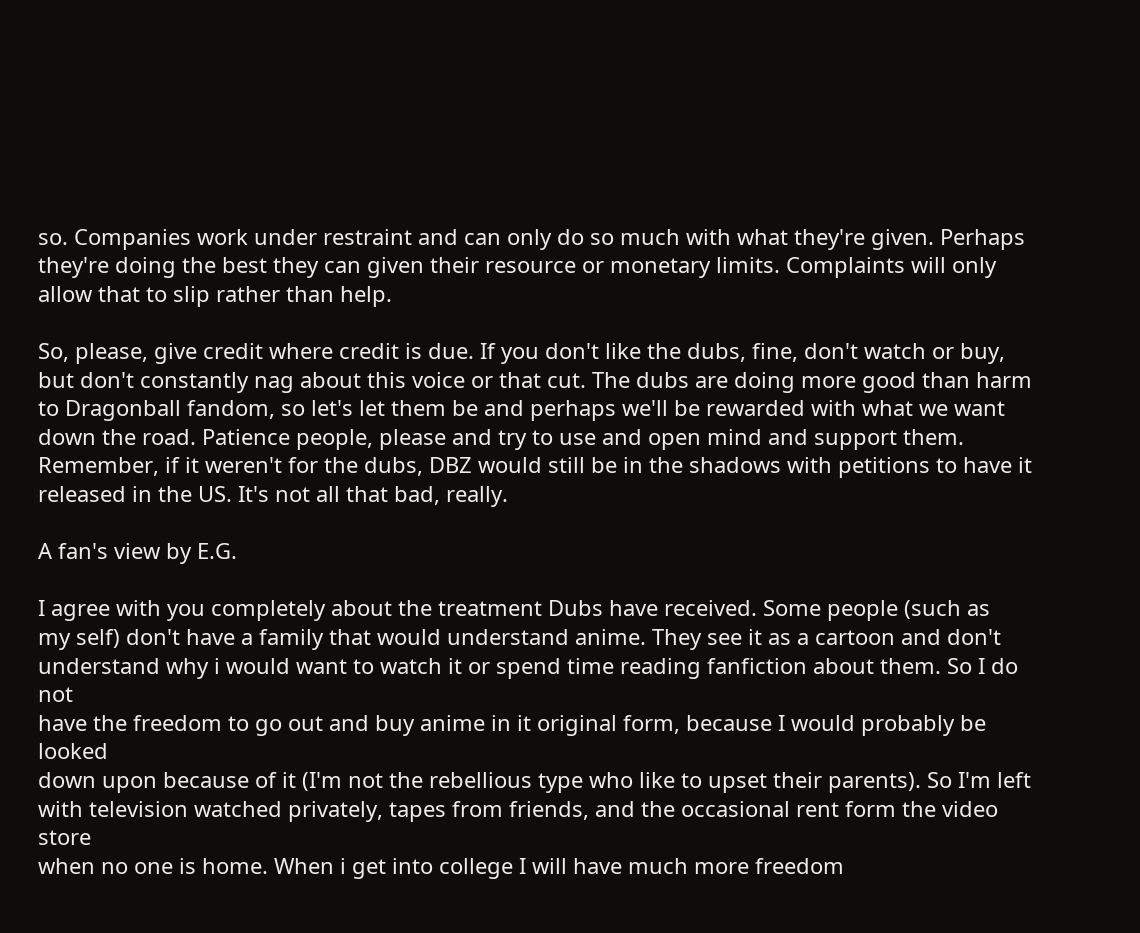so. Companies work under restraint and can only do so much with what they're given. Perhaps they're doing the best they can given their resource or monetary limits. Complaints will only allow that to slip rather than help.

So, please, give credit where credit is due. If you don't like the dubs, fine, don't watch or buy, but don't constantly nag about this voice or that cut. The dubs are doing more good than harm to Dragonball fandom, so let's let them be and perhaps we'll be rewarded with what we want down the road. Patience people, please and try to use and open mind and support them. Remember, if it weren't for the dubs, DBZ would still be in the shadows with petitions to have it released in the US. It's not all that bad, really.

A fan's view by E.G.

I agree with you completely about the treatment Dubs have received. Some people (such as
my self) don't have a family that would understand anime. They see it as a cartoon and don't
understand why i would want to watch it or spend time reading fanfiction about them. So I do not
have the freedom to go out and buy anime in it original form, because I would probably be looked
down upon because of it (I'm not the rebellious type who like to upset their parents). So I'm left
with television watched privately, tapes from friends, and the occasional rent form the video store
when no one is home. When i get into college I will have much more freedom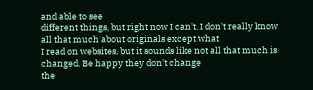and able to see
different things, but right now I can't. I don't really know all that much about originals except what
I read on websites, but it sounds like not all that much is changed. Be happy they don't change
the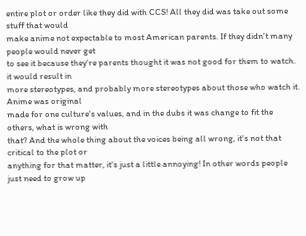entire plot or order like they did with CCS! All they did was take out some stuff that would
make anime not expectable to most American parents. If they didn't many people would never get
to see it because they're parents thought it was not good for them to watch. it would result in
more stereotypes, and probably more stereotypes about those who watch it. Anime was original
made for one culture's values, and in the dubs it was change to fit the others, what is wrong with
that? And the whole thing about the voices being all wrong, it's not that critical to the plot or
anything for that matter, it's just a little annoying! In other words people just need to grow up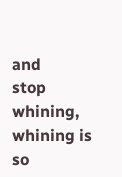and
stop whining, whining is so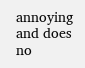annoying and does no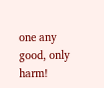one any good, only harm!